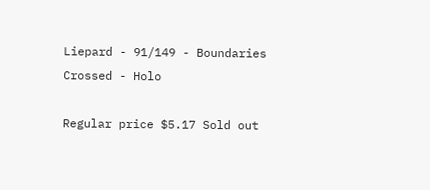Liepard - 91/149 - Boundaries Crossed - Holo

Regular price $5.17 Sold out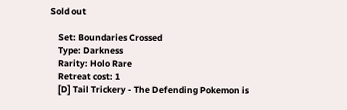Sold out

    Set: Boundaries Crossed
    Type: Darkness
    Rarity: Holo Rare
    Retreat cost: 1
    [D] Tail Trickery - The Defending Pokemon is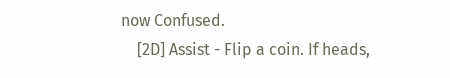now Confused.
    [2D] Assist - Flip a coin. If heads,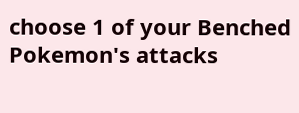choose 1 of your Benched Pokemon's attacks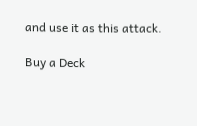and use it as this attack.

Buy a Deck